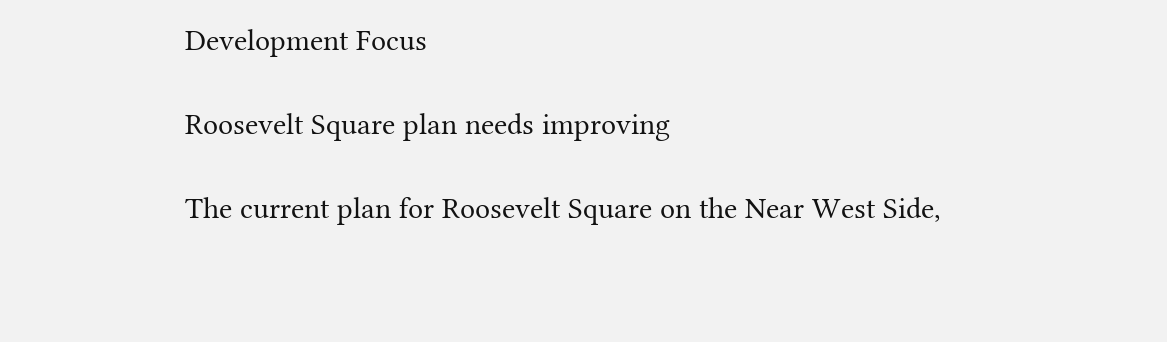Development Focus

Roosevelt Square plan needs improving

The current plan for Roosevelt Square on the Near West Side,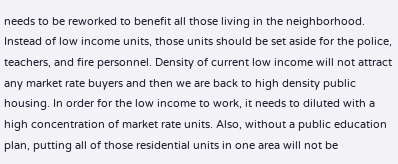needs to be reworked to benefit all those living in the neighborhood. Instead of low income units, those units should be set aside for the police, teachers, and fire personnel. Density of current low income will not attract any market rate buyers and then we are back to high density public housing. In order for the low income to work, it needs to diluted with a high concentration of market rate units. Also, without a public education plan, putting all of those residential units in one area will not be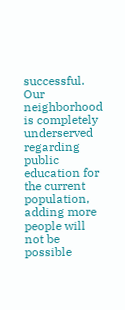successful. Our neighborhood is completely underserved regarding public education for the current population, adding more people will not be possible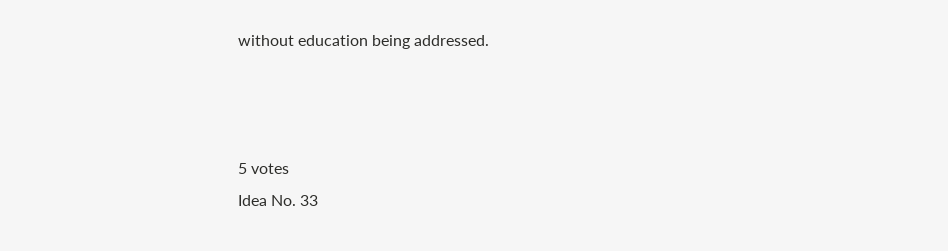without education being addressed.



5 votes
Idea No. 33